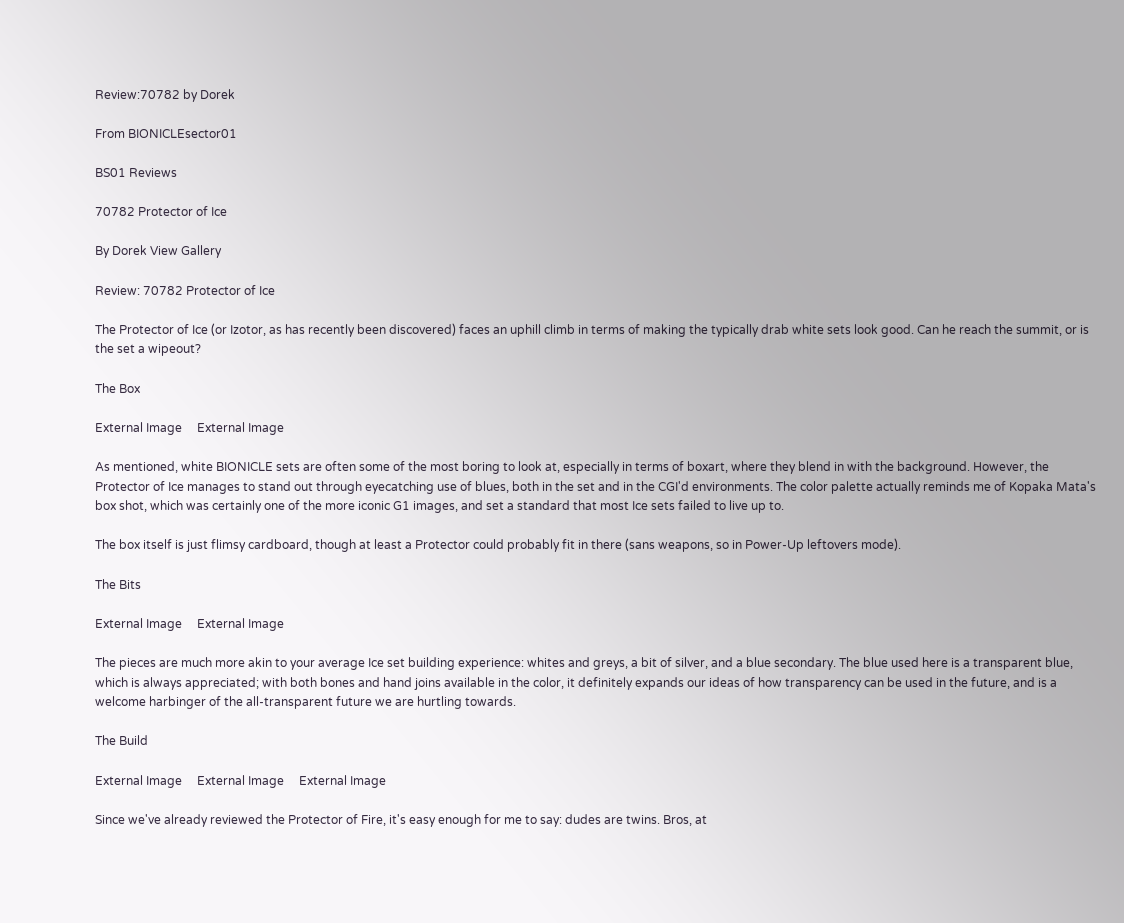Review:70782 by Dorek

From BIONICLEsector01

BS01 Reviews

70782 Protector of Ice

By Dorek View Gallery

Review: 70782 Protector of Ice

The Protector of Ice (or Izotor, as has recently been discovered) faces an uphill climb in terms of making the typically drab white sets look good. Can he reach the summit, or is the set a wipeout?

The Box

External Image     External Image

As mentioned, white BIONICLE sets are often some of the most boring to look at, especially in terms of boxart, where they blend in with the background. However, the Protector of Ice manages to stand out through eyecatching use of blues, both in the set and in the CGI'd environments. The color palette actually reminds me of Kopaka Mata's box shot, which was certainly one of the more iconic G1 images, and set a standard that most Ice sets failed to live up to.

The box itself is just flimsy cardboard, though at least a Protector could probably fit in there (sans weapons, so in Power-Up leftovers mode).

The Bits

External Image     External Image

The pieces are much more akin to your average Ice set building experience: whites and greys, a bit of silver, and a blue secondary. The blue used here is a transparent blue, which is always appreciated; with both bones and hand joins available in the color, it definitely expands our ideas of how transparency can be used in the future, and is a welcome harbinger of the all-transparent future we are hurtling towards.

The Build

External Image     External Image     External Image

Since we've already reviewed the Protector of Fire, it's easy enough for me to say: dudes are twins. Bros, at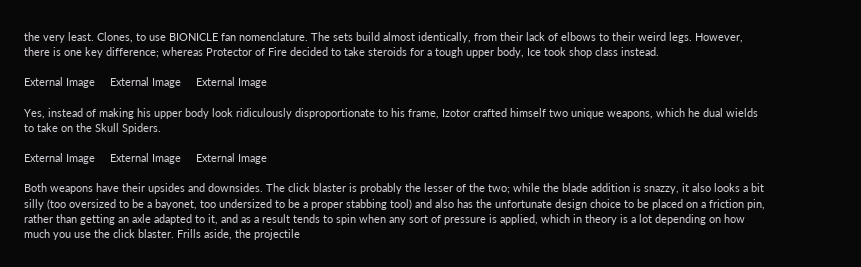the very least. Clones, to use BIONICLE fan nomenclature. The sets build almost identically, from their lack of elbows to their weird legs. However, there is one key difference; whereas Protector of Fire decided to take steroids for a tough upper body, Ice took shop class instead.

External Image     External Image     External Image

Yes, instead of making his upper body look ridiculously disproportionate to his frame, Izotor crafted himself two unique weapons, which he dual wields to take on the Skull Spiders.

External Image     External Image     External Image

Both weapons have their upsides and downsides. The click blaster is probably the lesser of the two; while the blade addition is snazzy, it also looks a bit silly (too oversized to be a bayonet, too undersized to be a proper stabbing tool) and also has the unfortunate design choice to be placed on a friction pin, rather than getting an axle adapted to it, and as a result tends to spin when any sort of pressure is applied, which in theory is a lot depending on how much you use the click blaster. Frills aside, the projectile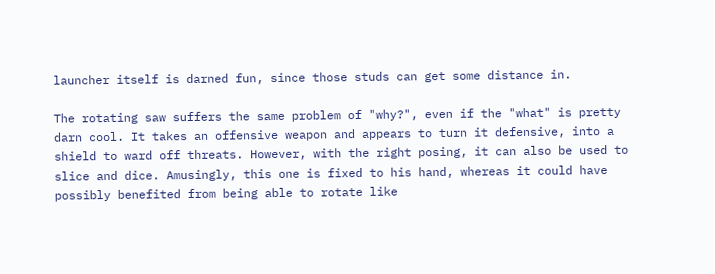launcher itself is darned fun, since those studs can get some distance in.

The rotating saw suffers the same problem of "why?", even if the "what" is pretty darn cool. It takes an offensive weapon and appears to turn it defensive, into a shield to ward off threats. However, with the right posing, it can also be used to slice and dice. Amusingly, this one is fixed to his hand, whereas it could have possibly benefited from being able to rotate like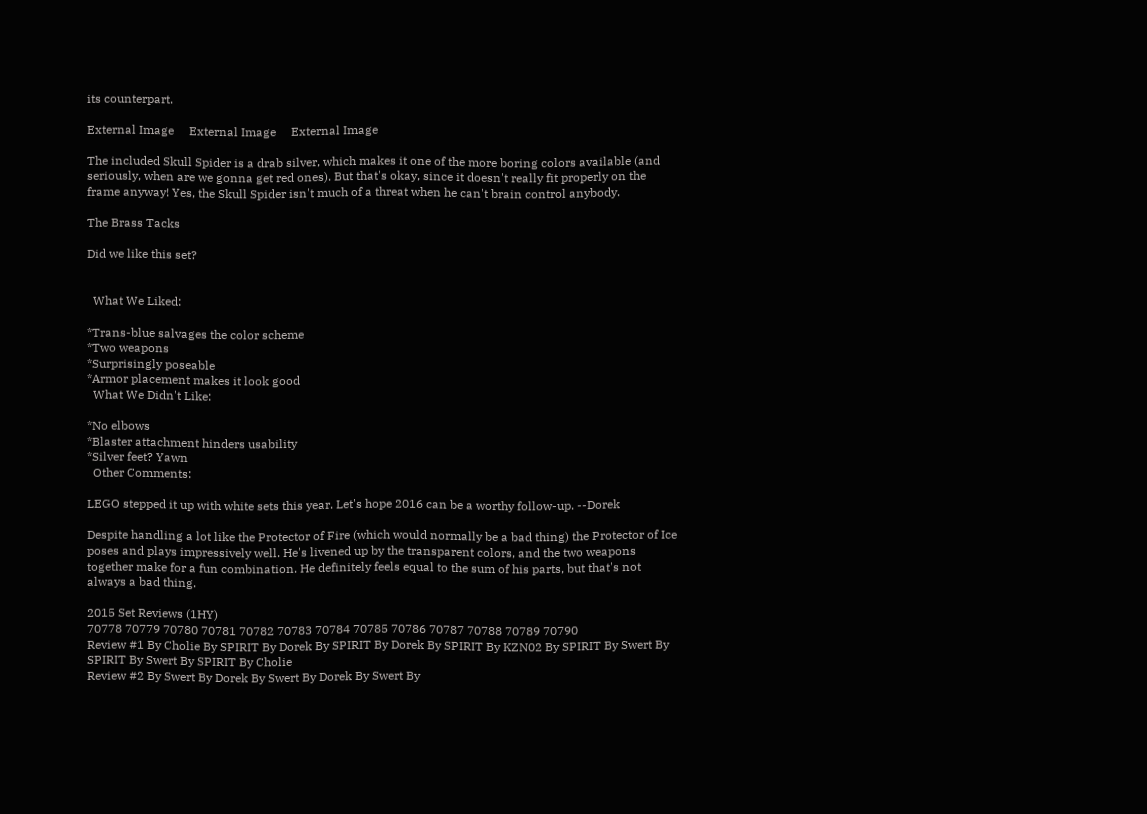its counterpart.

External Image     External Image     External Image

The included Skull Spider is a drab silver, which makes it one of the more boring colors available (and seriously, when are we gonna get red ones). But that's okay, since it doesn't really fit properly on the frame anyway! Yes, the Skull Spider isn't much of a threat when he can't brain control anybody.

The Brass Tacks

Did we like this set?


  What We Liked:

*Trans-blue salvages the color scheme
*Two weapons
*Surprisingly poseable
*Armor placement makes it look good
  What We Didn't Like:

*No elbows
*Blaster attachment hinders usability
*Silver feet? Yawn
  Other Comments:

LEGO stepped it up with white sets this year. Let's hope 2016 can be a worthy follow-up. --Dorek

Despite handling a lot like the Protector of Fire (which would normally be a bad thing) the Protector of Ice poses and plays impressively well. He's livened up by the transparent colors, and the two weapons together make for a fun combination. He definitely feels equal to the sum of his parts, but that's not always a bad thing.

2015 Set Reviews (1HY)
70778 70779 70780 70781 70782 70783 70784 70785 70786 70787 70788 70789 70790
Review #1 By Cholie By SPIRIT By Dorek By SPIRIT By Dorek By SPIRIT By KZN02 By SPIRIT By Swert By SPIRIT By Swert By SPIRIT By Cholie
Review #2 By Swert By Dorek By Swert By Dorek By Swert By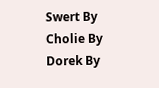Swert By Cholie By Dorek By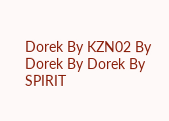Dorek By KZN02 By Dorek By Dorek By SPIRIT